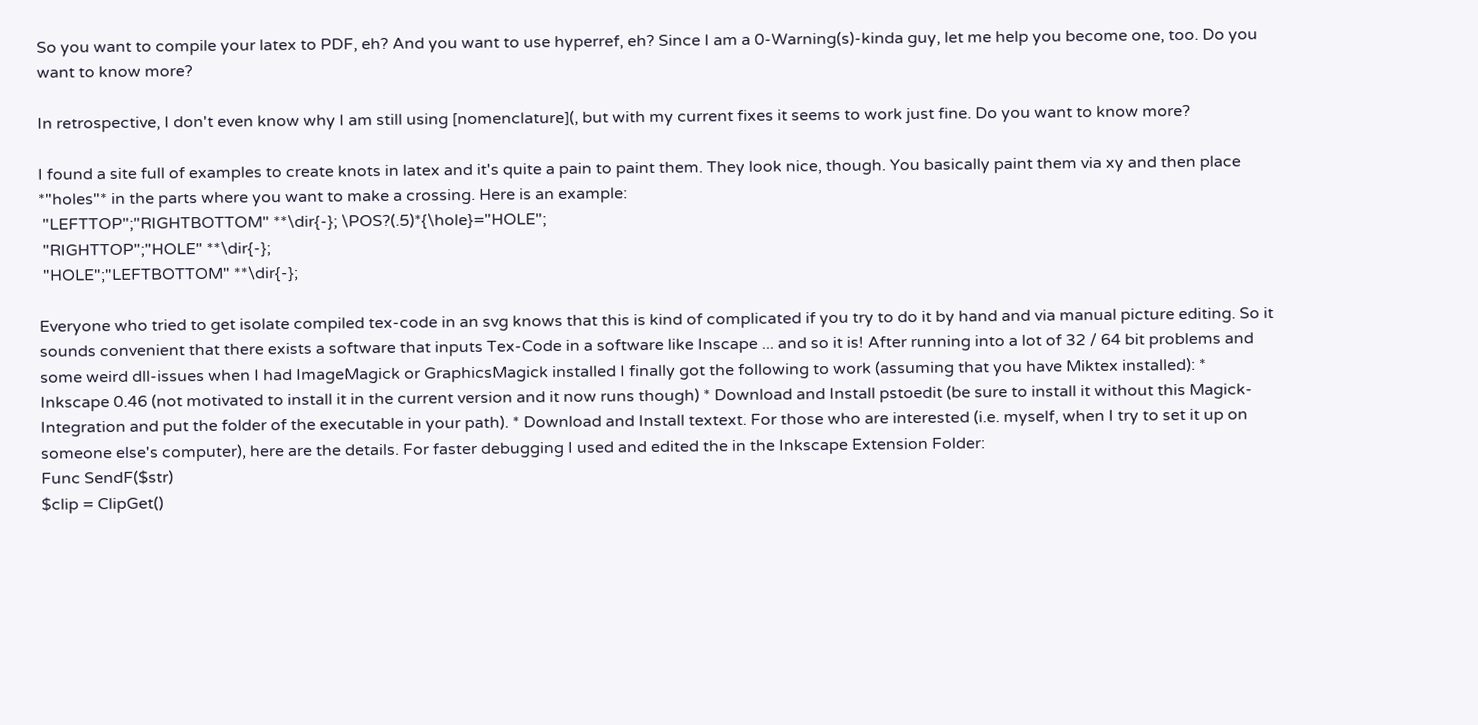So you want to compile your latex to PDF, eh? And you want to use hyperref, eh? Since I am a 0-Warning(s)-kinda guy, let me help you become one, too. Do you want to know more?

In retrospective, I don't even know why I am still using [nomenclature](, but with my current fixes it seems to work just fine. Do you want to know more?

I found a site full of examples to create knots in latex and it's quite a pain to paint them. They look nice, though. You basically paint them via xy and then place *"holes"* in the parts where you want to make a crossing. Here is an example:
 "LEFTTOP";"RIGHTBOTTOM" **\dir{-}; \POS?(.5)*{\hole}="HOLE";
 "RIGHTTOP";"HOLE" **\dir{-};
 "HOLE";"LEFTBOTTOM" **\dir{-};

Everyone who tried to get isolate compiled tex-code in an svg knows that this is kind of complicated if you try to do it by hand and via manual picture editing. So it sounds convenient that there exists a software that inputs Tex-Code in a software like Inscape ... and so it is! After running into a lot of 32 / 64 bit problems and some weird dll-issues when I had ImageMagick or GraphicsMagick installed I finally got the following to work (assuming that you have Miktex installed): * Inkscape 0.46 (not motivated to install it in the current version and it now runs though) * Download and Install pstoedit (be sure to install it without this Magick-Integration and put the folder of the executable in your path). * Download and Install textext. For those who are interested (i.e. myself, when I try to set it up on someone else's computer), here are the details. For faster debugging I used and edited the in the Inkscape Extension Folder:
Func SendF($str)
$clip = ClipGet()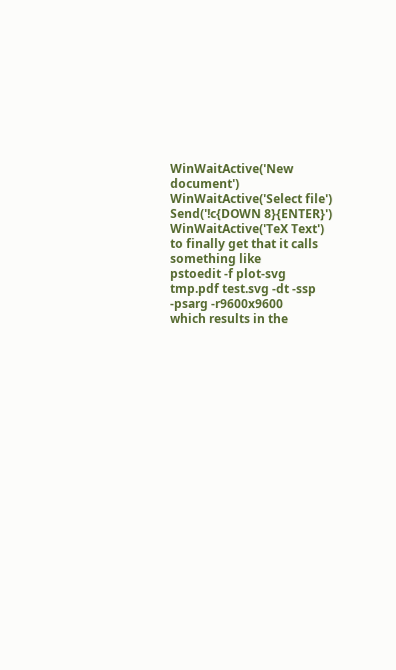WinWaitActive('New document')
WinWaitActive('Select file')
Send('!c{DOWN 8}{ENTER}')
WinWaitActive('TeX Text')
to finally get that it calls something like
pstoedit -f plot-svg tmp.pdf test.svg -dt -ssp -psarg -r9600x9600
which results in the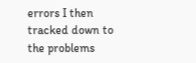errors I then tracked down to the problems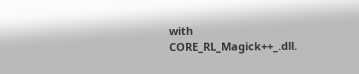with CORE_RL_Magick++_.dll.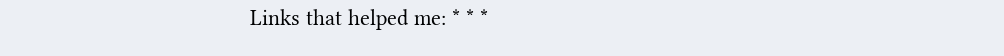Links that helped me: * * *